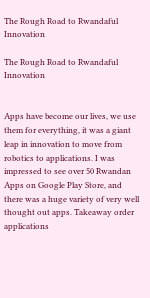The Rough Road to Rwandaful Innovation

The Rough Road to Rwandaful Innovation


Apps have become our lives, we use them for everything, it was a giant leap in innovation to move from robotics to applications. I was impressed to see over 50 Rwandan Apps on Google Play Store, and there was a huge variety of very well thought out apps. Takeaway order applications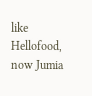like Hellofood, now Jumia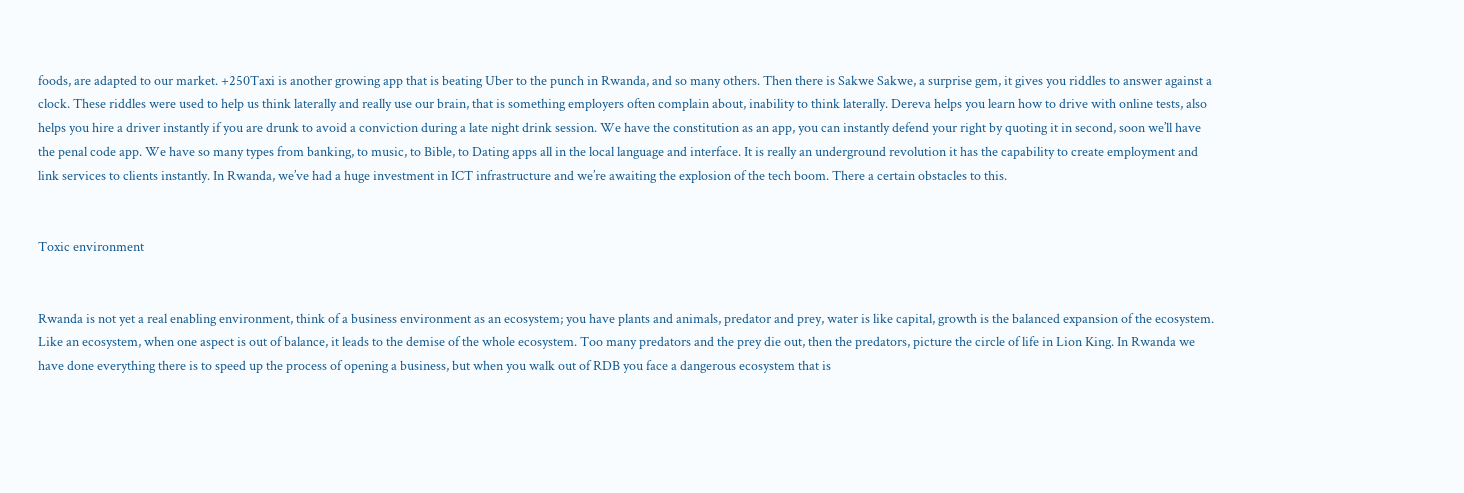foods, are adapted to our market. +250Taxi is another growing app that is beating Uber to the punch in Rwanda, and so many others. Then there is Sakwe Sakwe, a surprise gem, it gives you riddles to answer against a clock. These riddles were used to help us think laterally and really use our brain, that is something employers often complain about, inability to think laterally. Dereva helps you learn how to drive with online tests, also helps you hire a driver instantly if you are drunk to avoid a conviction during a late night drink session. We have the constitution as an app, you can instantly defend your right by quoting it in second, soon we’ll have the penal code app. We have so many types from banking, to music, to Bible, to Dating apps all in the local language and interface. It is really an underground revolution it has the capability to create employment and link services to clients instantly. In Rwanda, we’ve had a huge investment in ICT infrastructure and we’re awaiting the explosion of the tech boom. There a certain obstacles to this.


Toxic environment


Rwanda is not yet a real enabling environment, think of a business environment as an ecosystem; you have plants and animals, predator and prey, water is like capital, growth is the balanced expansion of the ecosystem. Like an ecosystem, when one aspect is out of balance, it leads to the demise of the whole ecosystem. Too many predators and the prey die out, then the predators, picture the circle of life in Lion King. In Rwanda we have done everything there is to speed up the process of opening a business, but when you walk out of RDB you face a dangerous ecosystem that is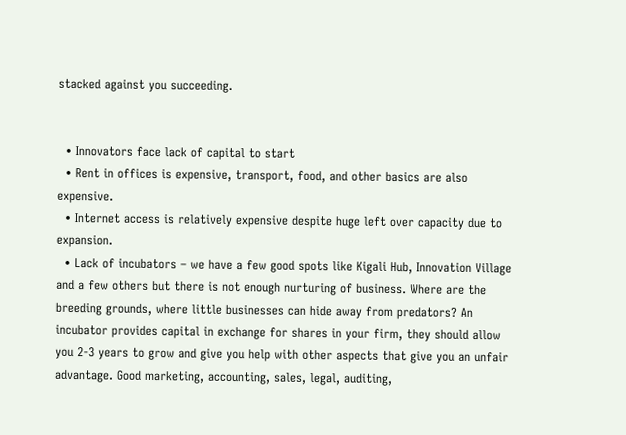stacked against you succeeding.


  • Innovators face lack of capital to start
  • Rent in offices is expensive, transport, food, and other basics are also expensive.
  • Internet access is relatively expensive despite huge left over capacity due to expansion.
  • Lack of incubators – we have a few good spots like Kigali Hub, Innovation Village and a few others but there is not enough nurturing of business. Where are the breeding grounds, where little businesses can hide away from predators? An incubator provides capital in exchange for shares in your firm, they should allow you 2-3 years to grow and give you help with other aspects that give you an unfair advantage. Good marketing, accounting, sales, legal, auditing,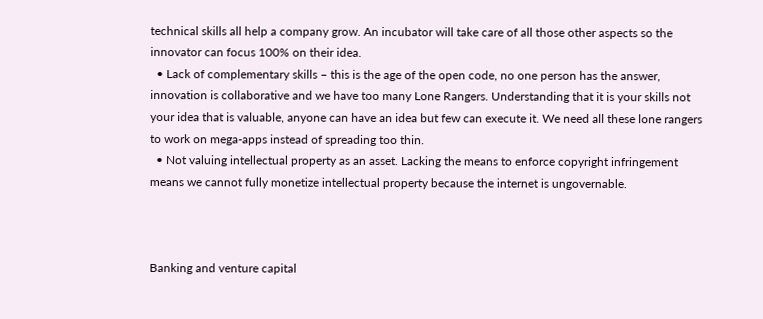technical skills all help a company grow. An incubator will take care of all those other aspects so the innovator can focus 100% on their idea.
  • Lack of complementary skills – this is the age of the open code, no one person has the answer, innovation is collaborative and we have too many Lone Rangers. Understanding that it is your skills not your idea that is valuable, anyone can have an idea but few can execute it. We need all these lone rangers to work on mega-apps instead of spreading too thin.
  • Not valuing intellectual property as an asset. Lacking the means to enforce copyright infringement means we cannot fully monetize intellectual property because the internet is ungovernable.



Banking and venture capital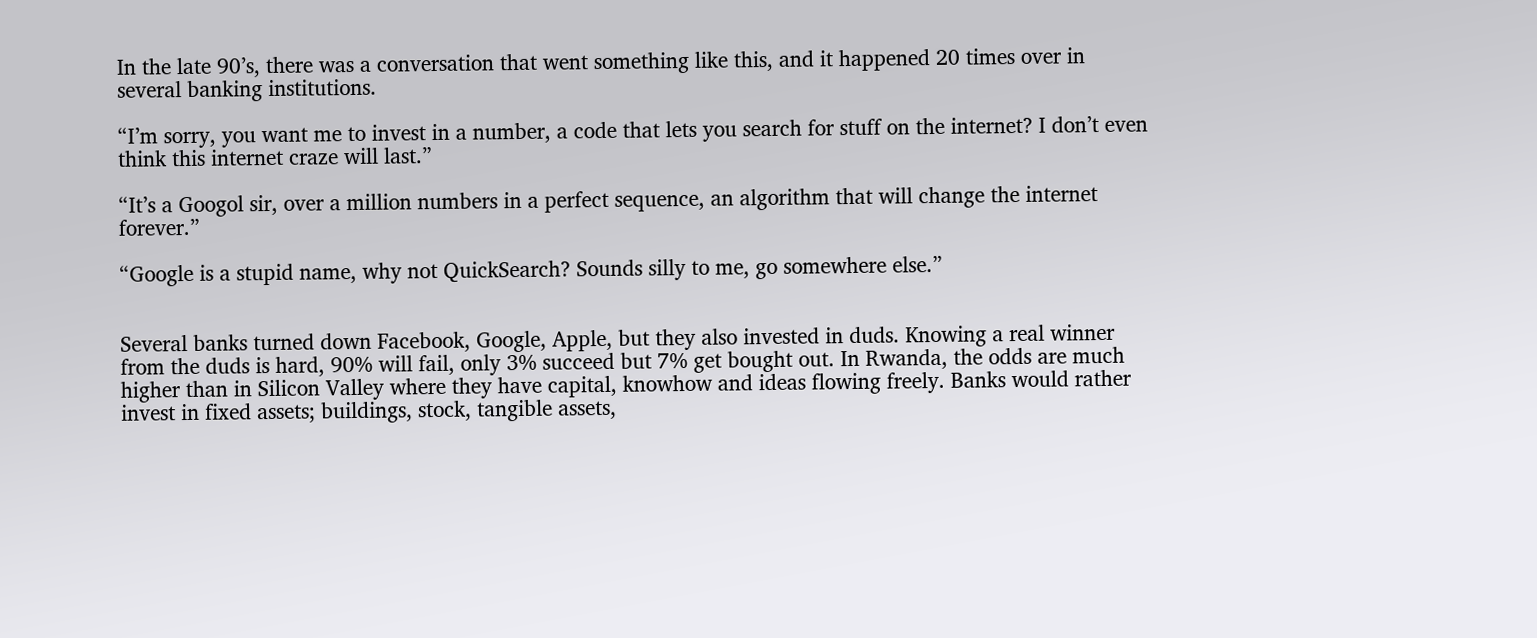In the late 90’s, there was a conversation that went something like this, and it happened 20 times over in several banking institutions.

“I’m sorry, you want me to invest in a number, a code that lets you search for stuff on the internet? I don’t even think this internet craze will last.”

“It’s a Googol sir, over a million numbers in a perfect sequence, an algorithm that will change the internet forever.”

“Google is a stupid name, why not QuickSearch? Sounds silly to me, go somewhere else.”


Several banks turned down Facebook, Google, Apple, but they also invested in duds. Knowing a real winner from the duds is hard, 90% will fail, only 3% succeed but 7% get bought out. In Rwanda, the odds are much higher than in Silicon Valley where they have capital, knowhow and ideas flowing freely. Banks would rather invest in fixed assets; buildings, stock, tangible assets,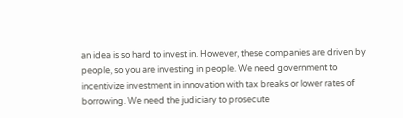an idea is so hard to invest in. However, these companies are driven by people, so you are investing in people. We need government to incentivize investment in innovation with tax breaks or lower rates of borrowing. We need the judiciary to prosecute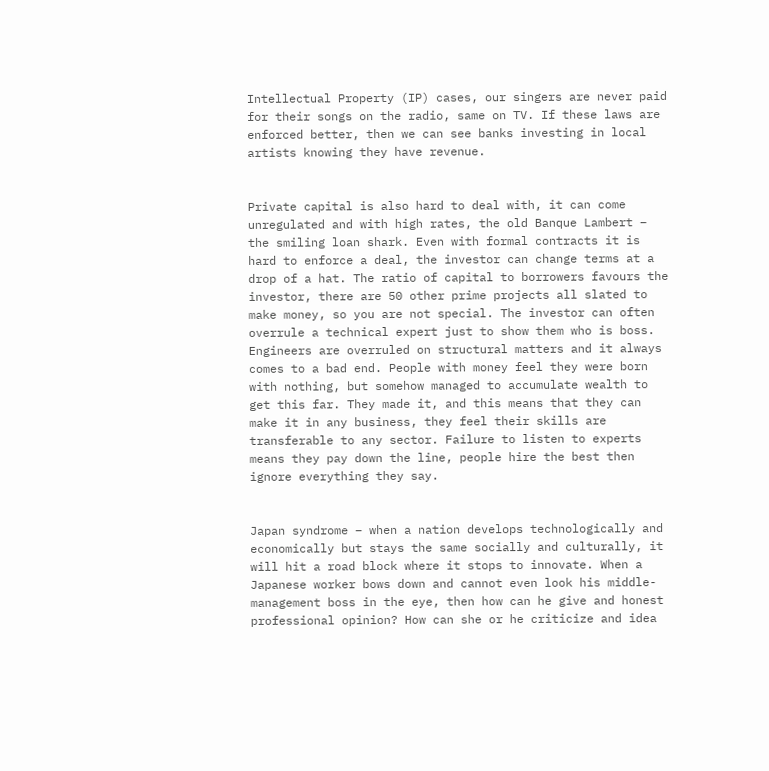Intellectual Property (IP) cases, our singers are never paid for their songs on the radio, same on TV. If these laws are enforced better, then we can see banks investing in local artists knowing they have revenue.


Private capital is also hard to deal with, it can come unregulated and with high rates, the old Banque Lambert – the smiling loan shark. Even with formal contracts it is hard to enforce a deal, the investor can change terms at a drop of a hat. The ratio of capital to borrowers favours the investor, there are 50 other prime projects all slated to make money, so you are not special. The investor can often overrule a technical expert just to show them who is boss. Engineers are overruled on structural matters and it always comes to a bad end. People with money feel they were born with nothing, but somehow managed to accumulate wealth to get this far. They made it, and this means that they can make it in any business, they feel their skills are transferable to any sector. Failure to listen to experts means they pay down the line, people hire the best then ignore everything they say.


Japan syndrome – when a nation develops technologically and economically but stays the same socially and culturally, it will hit a road block where it stops to innovate. When a Japanese worker bows down and cannot even look his middle-management boss in the eye, then how can he give and honest professional opinion? How can she or he criticize and idea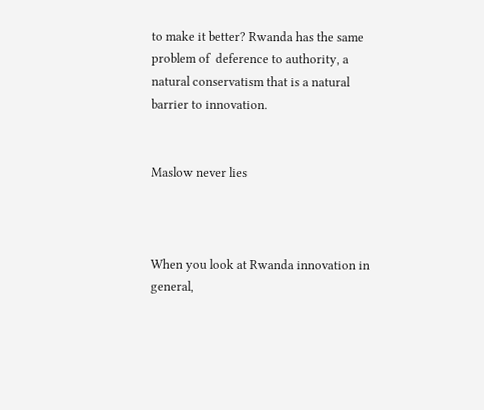to make it better? Rwanda has the same problem of  deference to authority, a natural conservatism that is a natural barrier to innovation.


Maslow never lies



When you look at Rwanda innovation in general,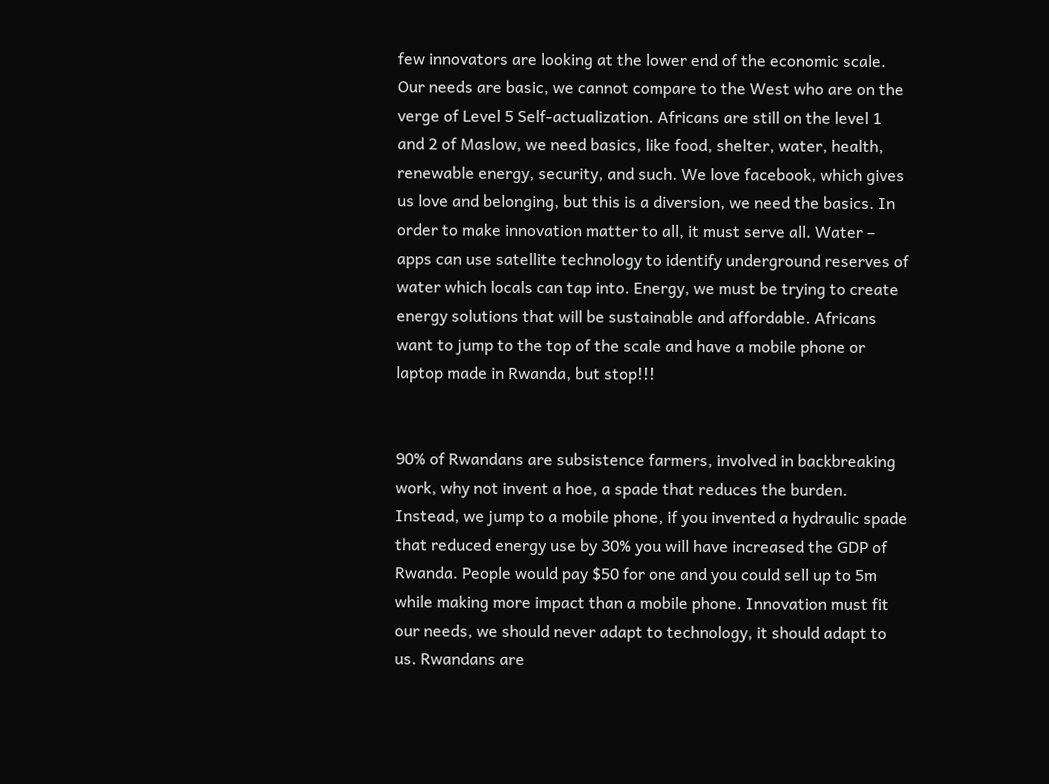few innovators are looking at the lower end of the economic scale. Our needs are basic, we cannot compare to the West who are on the verge of Level 5 Self-actualization. Africans are still on the level 1 and 2 of Maslow, we need basics, like food, shelter, water, health, renewable energy, security, and such. We love facebook, which gives us love and belonging, but this is a diversion, we need the basics. In order to make innovation matter to all, it must serve all. Water – apps can use satellite technology to identify underground reserves of water which locals can tap into. Energy, we must be trying to create energy solutions that will be sustainable and affordable. Africans want to jump to the top of the scale and have a mobile phone or laptop made in Rwanda, but stop!!!


90% of Rwandans are subsistence farmers, involved in backbreaking work, why not invent a hoe, a spade that reduces the burden. Instead, we jump to a mobile phone, if you invented a hydraulic spade that reduced energy use by 30% you will have increased the GDP of Rwanda. People would pay $50 for one and you could sell up to 5m while making more impact than a mobile phone. Innovation must fit our needs, we should never adapt to technology, it should adapt to us. Rwandans are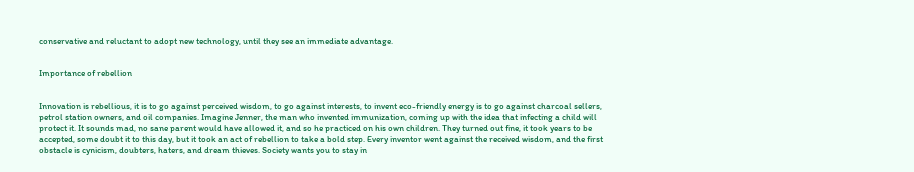conservative and reluctant to adopt new technology, until they see an immediate advantage.


Importance of rebellion


Innovation is rebellious, it is to go against perceived wisdom, to go against interests, to invent eco-friendly energy is to go against charcoal sellers, petrol station owners, and oil companies. Imagine Jenner, the man who invented immunization, coming up with the idea that infecting a child will protect it. It sounds mad, no sane parent would have allowed it, and so he practiced on his own children. They turned out fine, it took years to be accepted, some doubt it to this day, but it took an act of rebellion to take a bold step. Every inventor went against the received wisdom, and the first obstacle is cynicism, doubters, haters, and dream thieves. Society wants you to stay in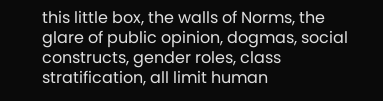this little box, the walls of Norms, the glare of public opinion, dogmas, social constructs, gender roles, class stratification, all limit human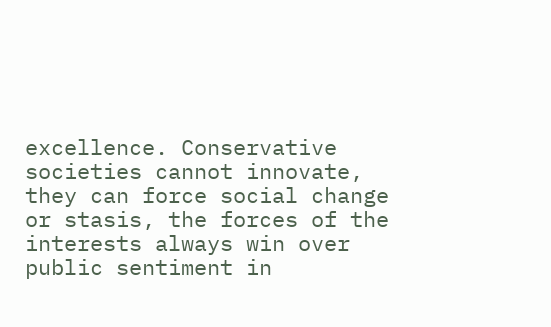excellence. Conservative societies cannot innovate, they can force social change or stasis, the forces of the interests always win over public sentiment in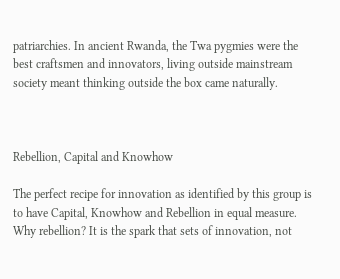patriarchies. In ancient Rwanda, the Twa pygmies were the best craftsmen and innovators, living outside mainstream society meant thinking outside the box came naturally.



Rebellion, Capital and Knowhow

The perfect recipe for innovation as identified by this group is to have Capital, Knowhow and Rebellion in equal measure. Why rebellion? It is the spark that sets of innovation, not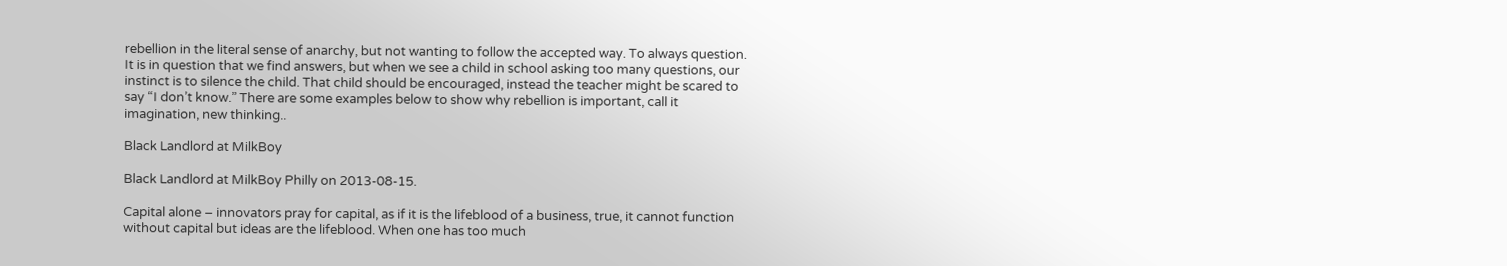rebellion in the literal sense of anarchy, but not wanting to follow the accepted way. To always question. It is in question that we find answers, but when we see a child in school asking too many questions, our instinct is to silence the child. That child should be encouraged, instead the teacher might be scared to say “I don’t know.” There are some examples below to show why rebellion is important, call it imagination, new thinking..

Black Landlord at MilkBoy

Black Landlord at MilkBoy Philly on 2013-08-15.

Capital alone – innovators pray for capital, as if it is the lifeblood of a business, true, it cannot function without capital but ideas are the lifeblood. When one has too much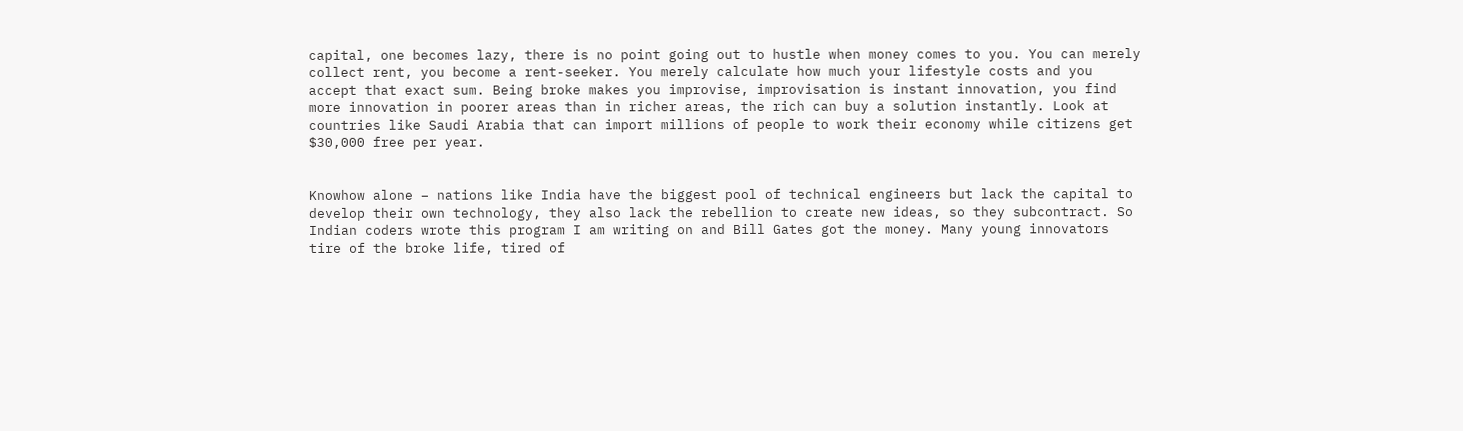capital, one becomes lazy, there is no point going out to hustle when money comes to you. You can merely collect rent, you become a rent-seeker. You merely calculate how much your lifestyle costs and you accept that exact sum. Being broke makes you improvise, improvisation is instant innovation, you find more innovation in poorer areas than in richer areas, the rich can buy a solution instantly. Look at countries like Saudi Arabia that can import millions of people to work their economy while citizens get $30,000 free per year.


Knowhow alone – nations like India have the biggest pool of technical engineers but lack the capital to develop their own technology, they also lack the rebellion to create new ideas, so they subcontract. So Indian coders wrote this program I am writing on and Bill Gates got the money. Many young innovators tire of the broke life, tired of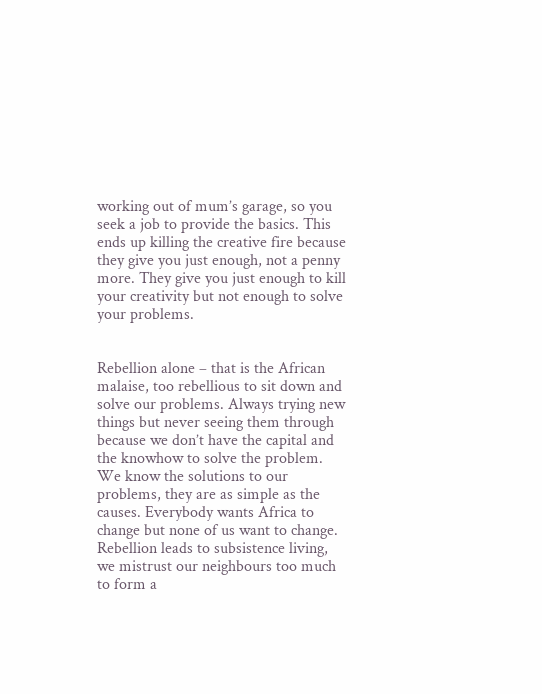working out of mum’s garage, so you seek a job to provide the basics. This ends up killing the creative fire because they give you just enough, not a penny more. They give you just enough to kill your creativity but not enough to solve your problems.


Rebellion alone – that is the African malaise, too rebellious to sit down and solve our problems. Always trying new things but never seeing them through because we don’t have the capital and the knowhow to solve the problem. We know the solutions to our problems, they are as simple as the causes. Everybody wants Africa to change but none of us want to change. Rebellion leads to subsistence living, we mistrust our neighbours too much to form a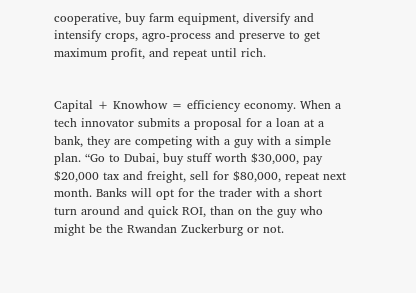cooperative, buy farm equipment, diversify and intensify crops, agro-process and preserve to get maximum profit, and repeat until rich.


Capital + Knowhow = efficiency economy. When a tech innovator submits a proposal for a loan at a bank, they are competing with a guy with a simple plan. “Go to Dubai, buy stuff worth $30,000, pay $20,000 tax and freight, sell for $80,000, repeat next month. Banks will opt for the trader with a short turn around and quick ROI, than on the guy who might be the Rwandan Zuckerburg or not.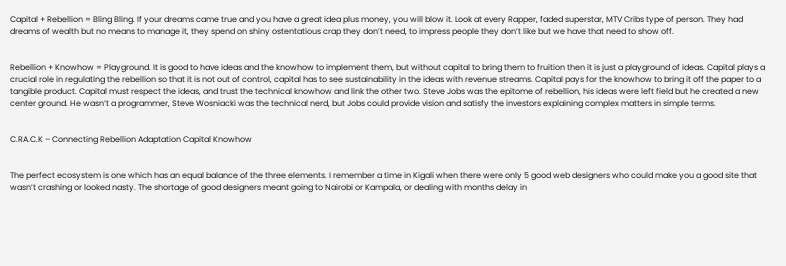Capital + Rebellion = Bling Bling. If your dreams came true and you have a great idea plus money, you will blow it. Look at every Rapper, faded superstar, MTV Cribs type of person. They had dreams of wealth but no means to manage it, they spend on shiny ostentatious crap they don’t need, to impress people they don’t like but we have that need to show off.


Rebellion + Knowhow = Playground. It is good to have ideas and the knowhow to implement them, but without capital to bring them to fruition then it is just a playground of ideas. Capital plays a crucial role in regulating the rebellion so that it is not out of control, capital has to see sustainability in the ideas with revenue streams. Capital pays for the knowhow to bring it off the paper to a tangible product. Capital must respect the ideas, and trust the technical knowhow and link the other two. Steve Jobs was the epitome of rebellion, his ideas were left field but he created a new center ground. He wasn’t a programmer, Steve Wosniacki was the technical nerd, but Jobs could provide vision and satisfy the investors explaining complex matters in simple terms.


C.RA.C.K – Connecting Rebellion Adaptation Capital Knowhow


The perfect ecosystem is one which has an equal balance of the three elements. I remember a time in Kigali when there were only 5 good web designers who could make you a good site that wasn’t crashing or looked nasty. The shortage of good designers meant going to Nairobi or Kampala, or dealing with months delay in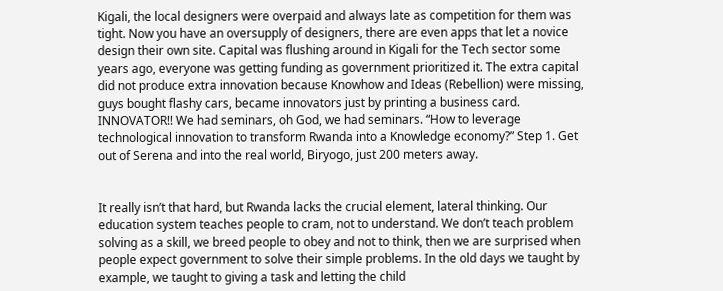Kigali, the local designers were overpaid and always late as competition for them was tight. Now you have an oversupply of designers, there are even apps that let a novice design their own site. Capital was flushing around in Kigali for the Tech sector some years ago, everyone was getting funding as government prioritized it. The extra capital did not produce extra innovation because Knowhow and Ideas (Rebellion) were missing, guys bought flashy cars, became innovators just by printing a business card. INNOVATOR!! We had seminars, oh God, we had seminars. “How to leverage technological innovation to transform Rwanda into a Knowledge economy?” Step 1. Get out of Serena and into the real world, Biryogo, just 200 meters away.


It really isn’t that hard, but Rwanda lacks the crucial element, lateral thinking. Our education system teaches people to cram, not to understand. We don’t teach problem solving as a skill, we breed people to obey and not to think, then we are surprised when people expect government to solve their simple problems. In the old days we taught by example, we taught to giving a task and letting the child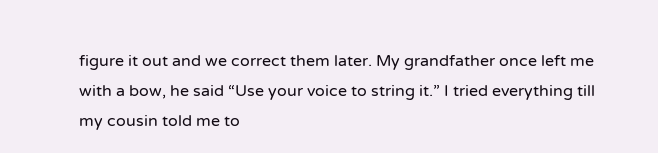figure it out and we correct them later. My grandfather once left me with a bow, he said “Use your voice to string it.” I tried everything till my cousin told me to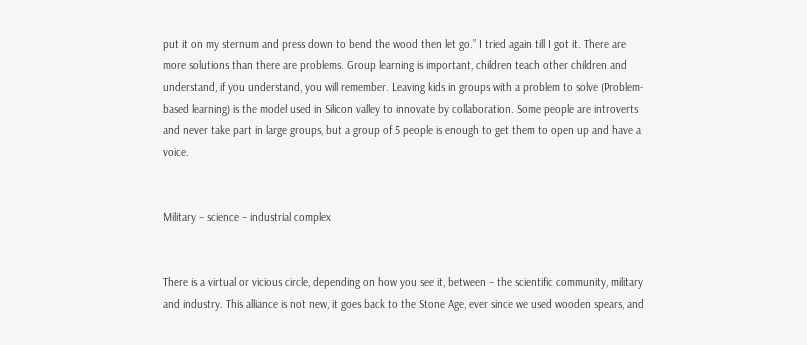put it on my sternum and press down to bend the wood then let go.” I tried again till I got it. There are more solutions than there are problems. Group learning is important, children teach other children and understand, if you understand, you will remember. Leaving kids in groups with a problem to solve (Problem-based learning) is the model used in Silicon valley to innovate by collaboration. Some people are introverts and never take part in large groups, but a group of 5 people is enough to get them to open up and have a voice.


Military – science – industrial complex


There is a virtual or vicious circle, depending on how you see it, between – the scientific community, military and industry. This alliance is not new, it goes back to the Stone Age, ever since we used wooden spears, and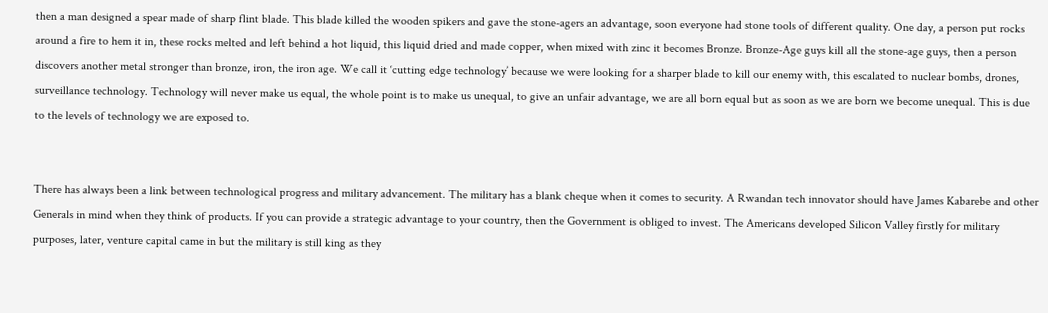then a man designed a spear made of sharp flint blade. This blade killed the wooden spikers and gave the stone-agers an advantage, soon everyone had stone tools of different quality. One day, a person put rocks around a fire to hem it in, these rocks melted and left behind a hot liquid, this liquid dried and made copper, when mixed with zinc it becomes Bronze. Bronze-Age guys kill all the stone-age guys, then a person discovers another metal stronger than bronze, iron, the iron age. We call it ‘cutting edge technology’ because we were looking for a sharper blade to kill our enemy with, this escalated to nuclear bombs, drones, surveillance technology. Technology will never make us equal, the whole point is to make us unequal, to give an unfair advantage, we are all born equal but as soon as we are born we become unequal. This is due to the levels of technology we are exposed to.


There has always been a link between technological progress and military advancement. The military has a blank cheque when it comes to security. A Rwandan tech innovator should have James Kabarebe and other Generals in mind when they think of products. If you can provide a strategic advantage to your country, then the Government is obliged to invest. The Americans developed Silicon Valley firstly for military purposes, later, venture capital came in but the military is still king as they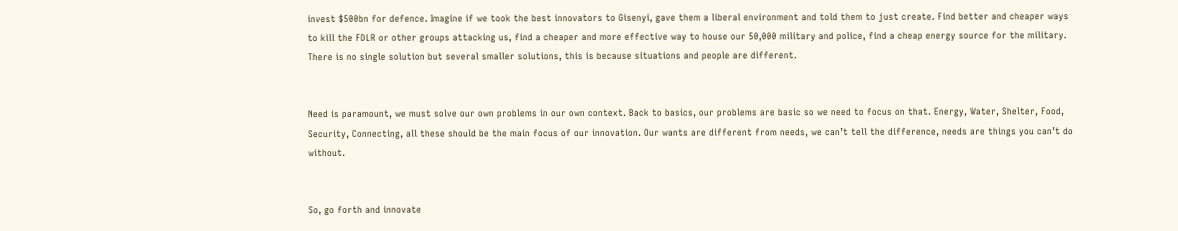invest $500bn for defence. Imagine if we took the best innovators to Gisenyi, gave them a liberal environment and told them to just create. Find better and cheaper ways to kill the FDLR or other groups attacking us, find a cheaper and more effective way to house our 50,000 military and police, find a cheap energy source for the military. There is no single solution but several smaller solutions, this is because situations and people are different.


Need is paramount, we must solve our own problems in our own context. Back to basics, our problems are basic so we need to focus on that. Energy, Water, Shelter, Food, Security, Connecting, all these should be the main focus of our innovation. Our wants are different from needs, we can’t tell the difference, needs are things you can’t do without.


So, go forth and innovate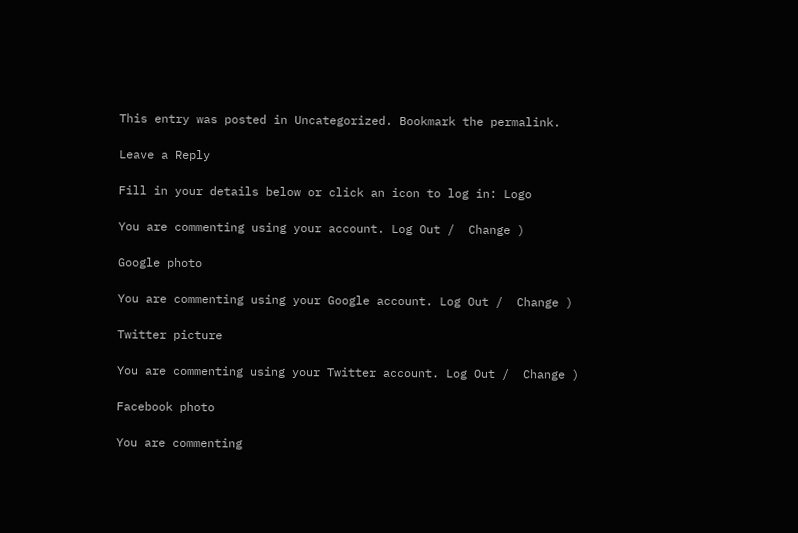This entry was posted in Uncategorized. Bookmark the permalink.

Leave a Reply

Fill in your details below or click an icon to log in: Logo

You are commenting using your account. Log Out /  Change )

Google photo

You are commenting using your Google account. Log Out /  Change )

Twitter picture

You are commenting using your Twitter account. Log Out /  Change )

Facebook photo

You are commenting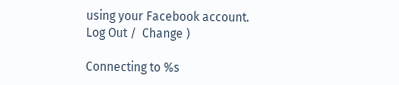using your Facebook account. Log Out /  Change )

Connecting to %s